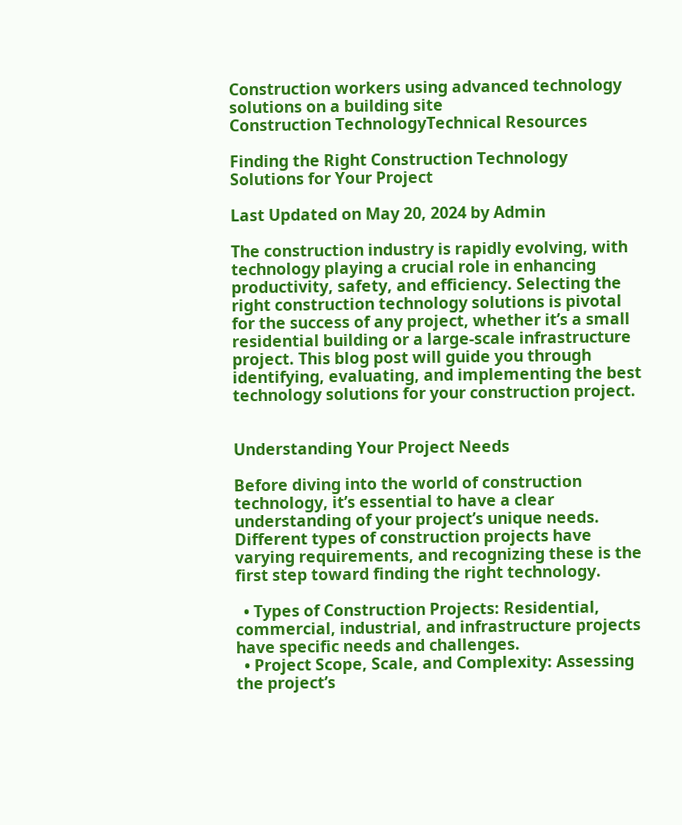Construction workers using advanced technology solutions on a building site
Construction TechnologyTechnical Resources

Finding the Right Construction Technology Solutions for Your Project

Last Updated on May 20, 2024 by Admin

The construction industry is rapidly evolving, with technology playing a crucial role in enhancing productivity, safety, and efficiency. Selecting the right construction technology solutions is pivotal for the success of any project, whether it’s a small residential building or a large-scale infrastructure project. This blog post will guide you through identifying, evaluating, and implementing the best technology solutions for your construction project.


Understanding Your Project Needs

Before diving into the world of construction technology, it’s essential to have a clear understanding of your project’s unique needs. Different types of construction projects have varying requirements, and recognizing these is the first step toward finding the right technology.

  • Types of Construction Projects: Residential, commercial, industrial, and infrastructure projects have specific needs and challenges.
  • Project Scope, Scale, and Complexity: Assessing the project’s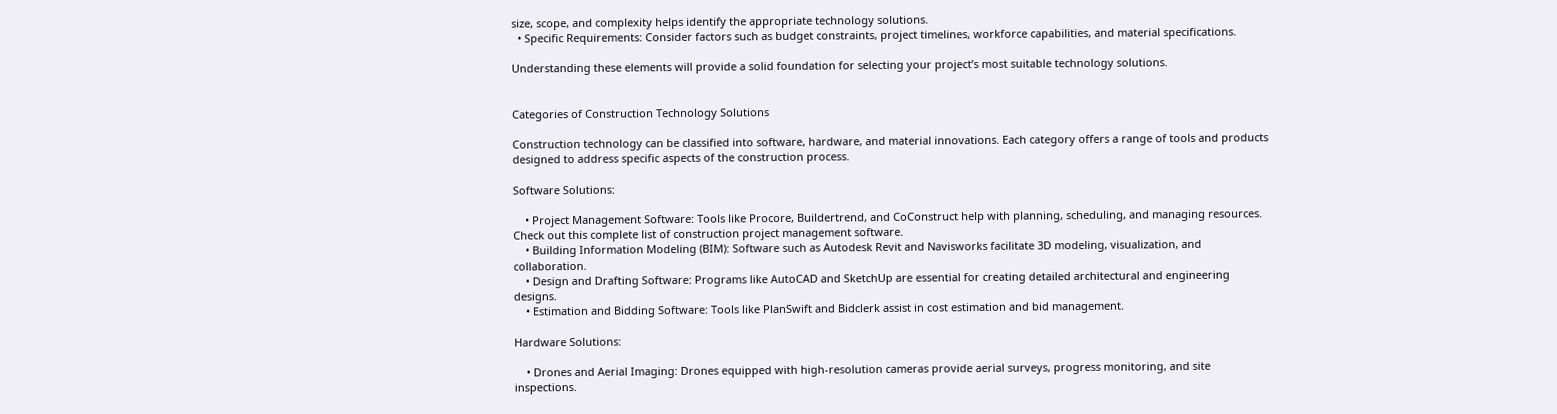size, scope, and complexity helps identify the appropriate technology solutions.
  • Specific Requirements: Consider factors such as budget constraints, project timelines, workforce capabilities, and material specifications.

Understanding these elements will provide a solid foundation for selecting your project’s most suitable technology solutions.


Categories of Construction Technology Solutions

Construction technology can be classified into software, hardware, and material innovations. Each category offers a range of tools and products designed to address specific aspects of the construction process.

Software Solutions:

    • Project Management Software: Tools like Procore, Buildertrend, and CoConstruct help with planning, scheduling, and managing resources. Check out this complete list of construction project management software.
    • Building Information Modeling (BIM): Software such as Autodesk Revit and Navisworks facilitate 3D modeling, visualization, and collaboration.
    • Design and Drafting Software: Programs like AutoCAD and SketchUp are essential for creating detailed architectural and engineering designs.
    • Estimation and Bidding Software: Tools like PlanSwift and Bidclerk assist in cost estimation and bid management.

Hardware Solutions:

    • Drones and Aerial Imaging: Drones equipped with high-resolution cameras provide aerial surveys, progress monitoring, and site inspections.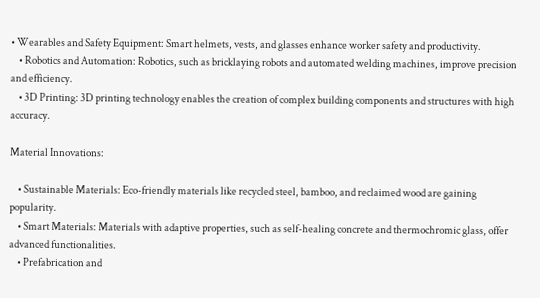• Wearables and Safety Equipment: Smart helmets, vests, and glasses enhance worker safety and productivity.
    • Robotics and Automation: Robotics, such as bricklaying robots and automated welding machines, improve precision and efficiency.
    • 3D Printing: 3D printing technology enables the creation of complex building components and structures with high accuracy.

Material Innovations:

    • Sustainable Materials: Eco-friendly materials like recycled steel, bamboo, and reclaimed wood are gaining popularity.
    • Smart Materials: Materials with adaptive properties, such as self-healing concrete and thermochromic glass, offer advanced functionalities.
    • Prefabrication and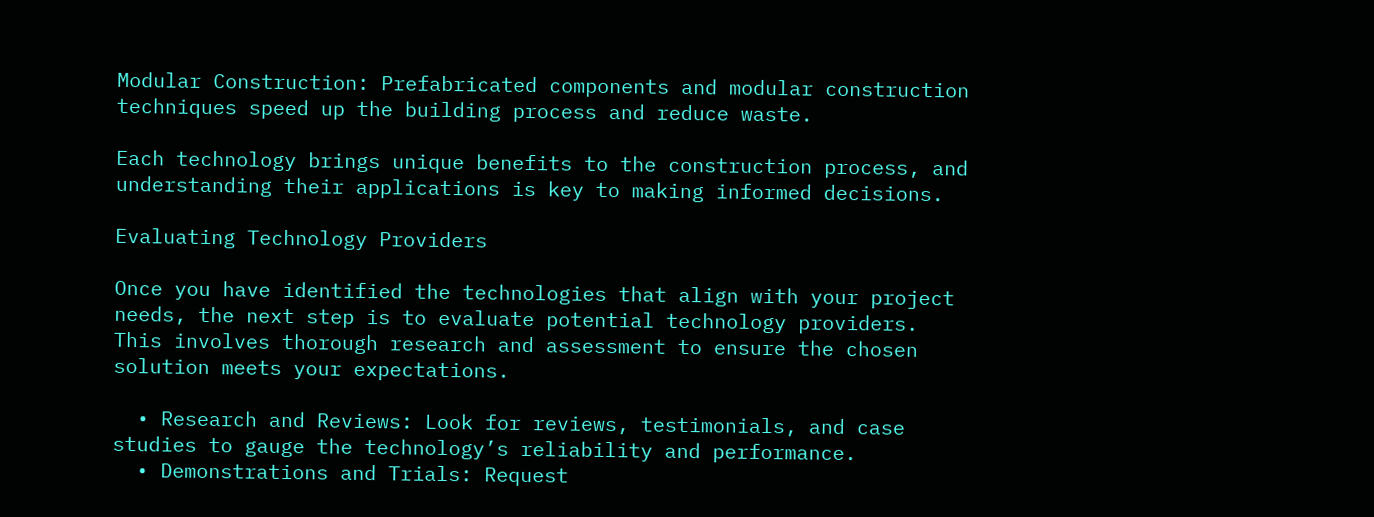Modular Construction: Prefabricated components and modular construction techniques speed up the building process and reduce waste.

Each technology brings unique benefits to the construction process, and understanding their applications is key to making informed decisions.

Evaluating Technology Providers

Once you have identified the technologies that align with your project needs, the next step is to evaluate potential technology providers. This involves thorough research and assessment to ensure the chosen solution meets your expectations.

  • Research and Reviews: Look for reviews, testimonials, and case studies to gauge the technology’s reliability and performance.
  • Demonstrations and Trials: Request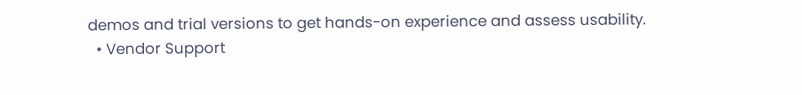demos and trial versions to get hands-on experience and assess usability.
  • Vendor Support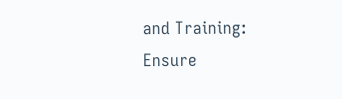and Training: Ensure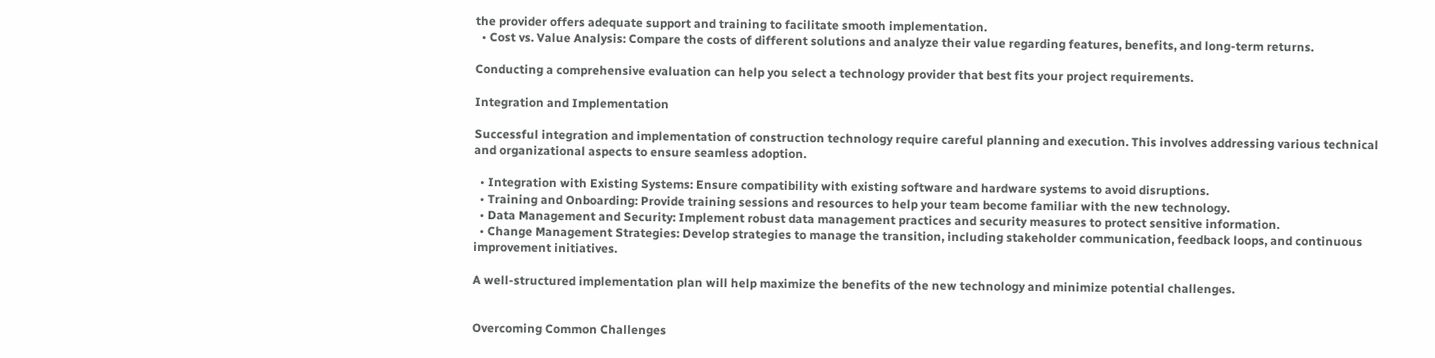the provider offers adequate support and training to facilitate smooth implementation.
  • Cost vs. Value Analysis: Compare the costs of different solutions and analyze their value regarding features, benefits, and long-term returns.

Conducting a comprehensive evaluation can help you select a technology provider that best fits your project requirements.

Integration and Implementation

Successful integration and implementation of construction technology require careful planning and execution. This involves addressing various technical and organizational aspects to ensure seamless adoption.

  • Integration with Existing Systems: Ensure compatibility with existing software and hardware systems to avoid disruptions.
  • Training and Onboarding: Provide training sessions and resources to help your team become familiar with the new technology.
  • Data Management and Security: Implement robust data management practices and security measures to protect sensitive information.
  • Change Management Strategies: Develop strategies to manage the transition, including stakeholder communication, feedback loops, and continuous improvement initiatives.

A well-structured implementation plan will help maximize the benefits of the new technology and minimize potential challenges.


Overcoming Common Challenges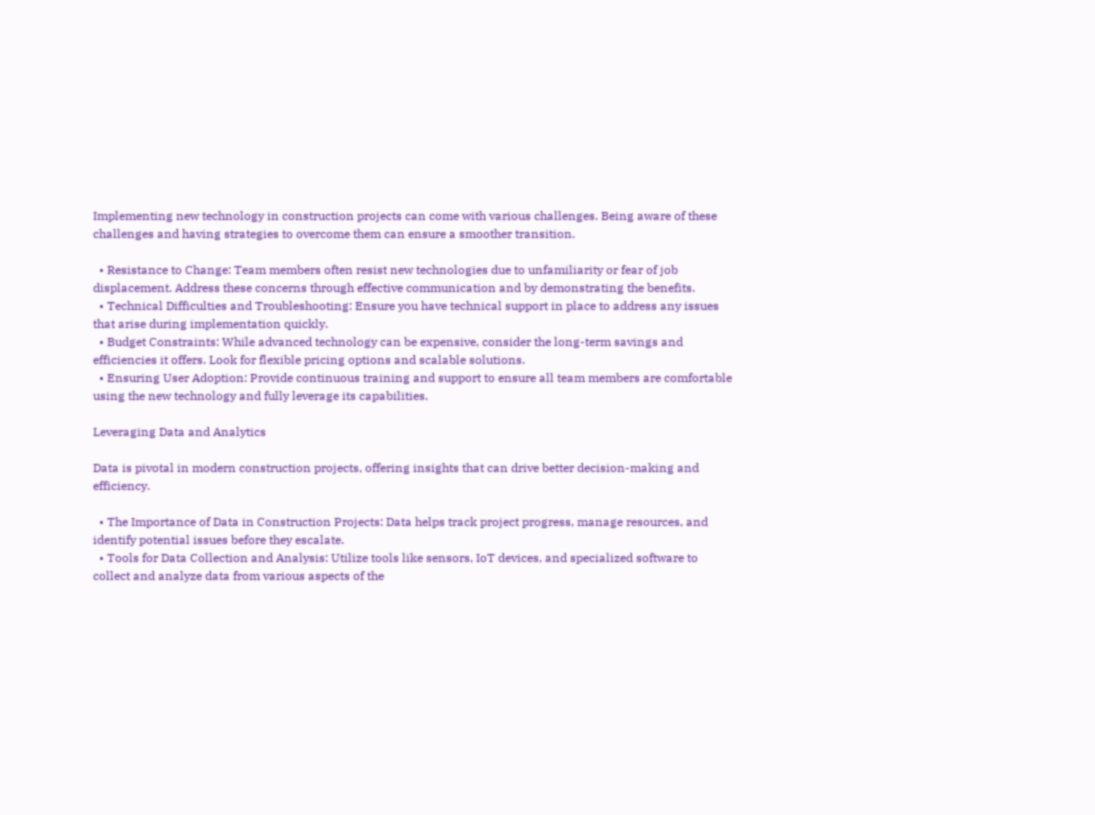Implementing new technology in construction projects can come with various challenges. Being aware of these challenges and having strategies to overcome them can ensure a smoother transition.

  • Resistance to Change: Team members often resist new technologies due to unfamiliarity or fear of job displacement. Address these concerns through effective communication and by demonstrating the benefits.
  • Technical Difficulties and Troubleshooting: Ensure you have technical support in place to address any issues that arise during implementation quickly.
  • Budget Constraints: While advanced technology can be expensive, consider the long-term savings and efficiencies it offers. Look for flexible pricing options and scalable solutions.
  • Ensuring User Adoption: Provide continuous training and support to ensure all team members are comfortable using the new technology and fully leverage its capabilities.

Leveraging Data and Analytics

Data is pivotal in modern construction projects, offering insights that can drive better decision-making and efficiency.

  • The Importance of Data in Construction Projects: Data helps track project progress, manage resources, and identify potential issues before they escalate.
  • Tools for Data Collection and Analysis: Utilize tools like sensors, IoT devices, and specialized software to collect and analyze data from various aspects of the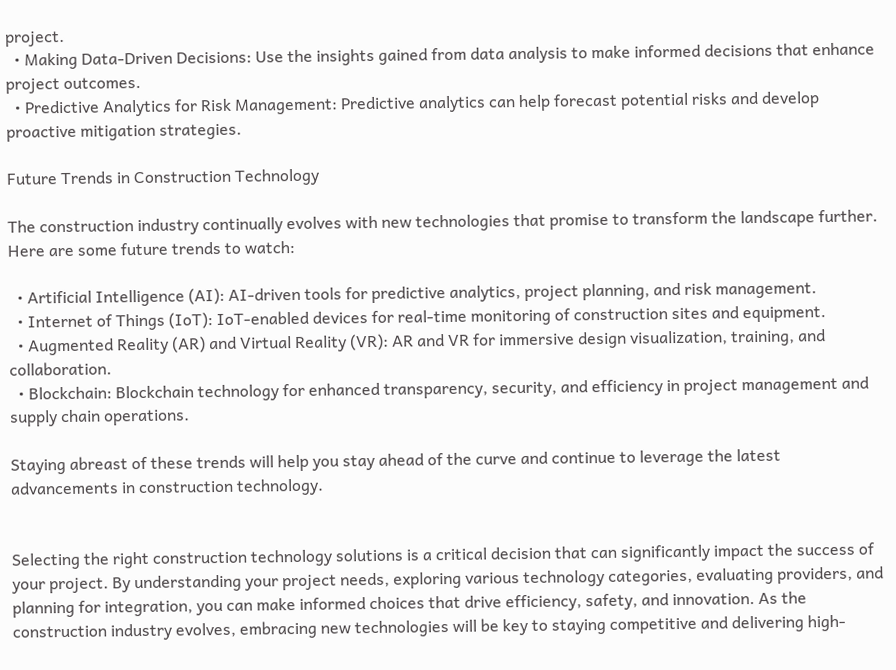project.
  • Making Data-Driven Decisions: Use the insights gained from data analysis to make informed decisions that enhance project outcomes.
  • Predictive Analytics for Risk Management: Predictive analytics can help forecast potential risks and develop proactive mitigation strategies.

Future Trends in Construction Technology

The construction industry continually evolves with new technologies that promise to transform the landscape further. Here are some future trends to watch:

  • Artificial Intelligence (AI): AI-driven tools for predictive analytics, project planning, and risk management.
  • Internet of Things (IoT): IoT-enabled devices for real-time monitoring of construction sites and equipment.
  • Augmented Reality (AR) and Virtual Reality (VR): AR and VR for immersive design visualization, training, and collaboration.
  • Blockchain: Blockchain technology for enhanced transparency, security, and efficiency in project management and supply chain operations.

Staying abreast of these trends will help you stay ahead of the curve and continue to leverage the latest advancements in construction technology.


Selecting the right construction technology solutions is a critical decision that can significantly impact the success of your project. By understanding your project needs, exploring various technology categories, evaluating providers, and planning for integration, you can make informed choices that drive efficiency, safety, and innovation. As the construction industry evolves, embracing new technologies will be key to staying competitive and delivering high-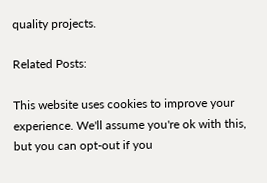quality projects.

Related Posts:

This website uses cookies to improve your experience. We'll assume you're ok with this, but you can opt-out if you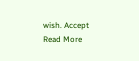wish. Accept Read More